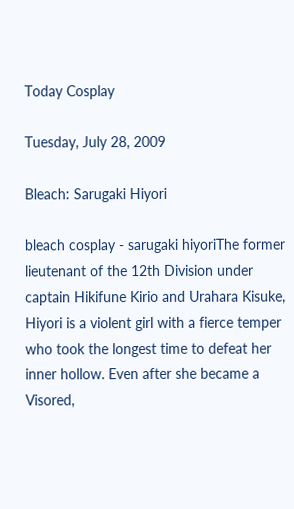Today Cosplay

Tuesday, July 28, 2009

Bleach: Sarugaki Hiyori

bleach cosplay - sarugaki hiyoriThe former lieutenant of the 12th Division under captain Hikifune Kirio and Urahara Kisuke, Hiyori is a violent girl with a fierce temper who took the longest time to defeat her inner hollow. Even after she became a Visored,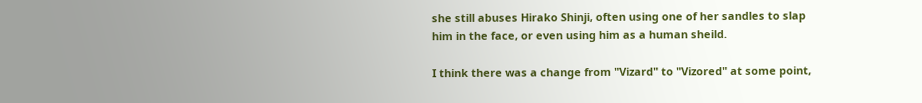she still abuses Hirako Shinji, often using one of her sandles to slap him in the face, or even using him as a human sheild.

I think there was a change from "Vizard" to "Vizored" at some point,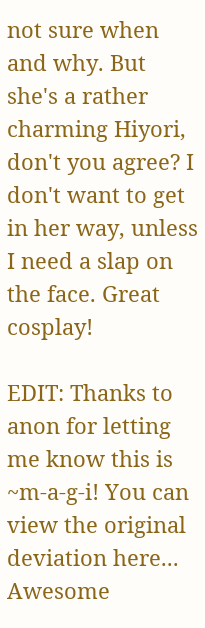not sure when and why. But she's a rather charming Hiyori, don't you agree? I don't want to get in her way, unless I need a slap on the face. Great cosplay!

EDIT: Thanks to anon for letting me know this is ~m-a-g-i! You can view the original deviation here... Awesome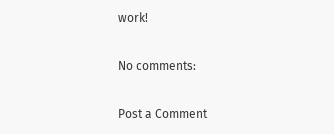work!

No comments:

Post a Comment